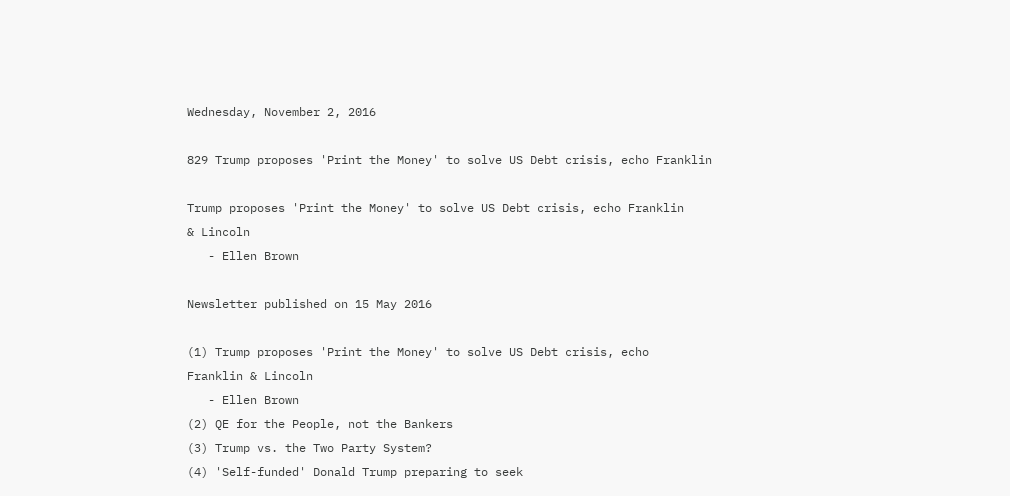Wednesday, November 2, 2016

829 Trump proposes 'Print the Money' to solve US Debt crisis, echo Franklin

Trump proposes 'Print the Money' to solve US Debt crisis, echo Franklin
& Lincoln
   - Ellen Brown

Newsletter published on 15 May 2016

(1) Trump proposes 'Print the Money' to solve US Debt crisis, echo
Franklin & Lincoln
   - Ellen Brown
(2) QE for the People, not the Bankers
(3) Trump vs. the Two Party System?
(4) 'Self-funded' Donald Trump preparing to seek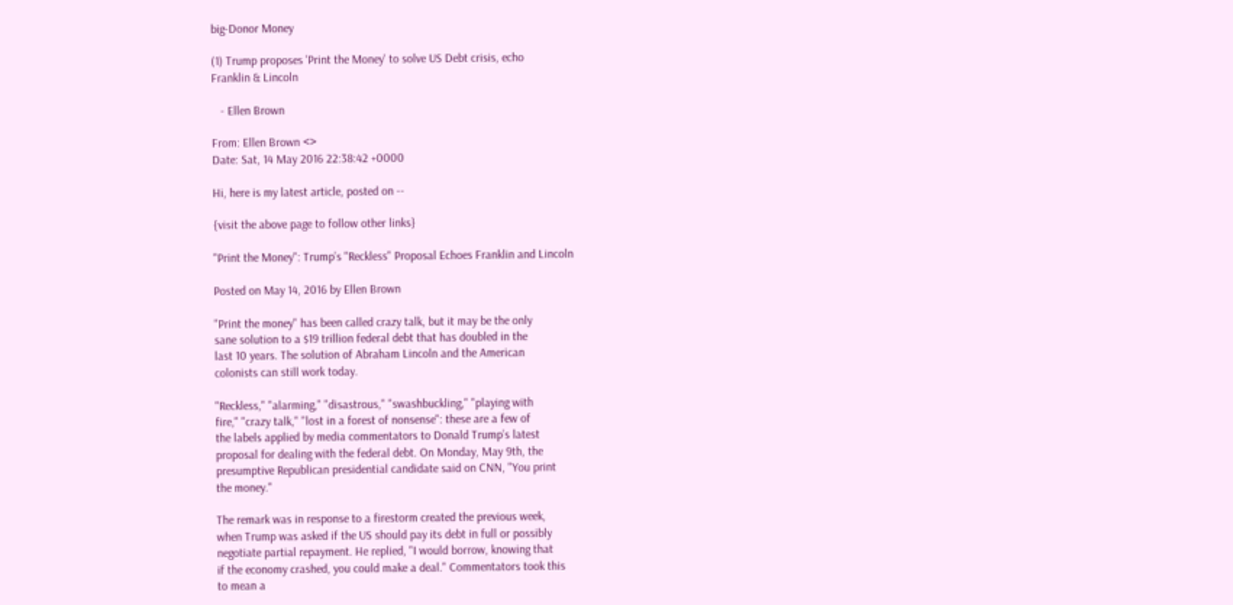big-Donor Money

(1) Trump proposes 'Print the Money' to solve US Debt crisis, echo
Franklin & Lincoln

   - Ellen Brown

From: Ellen Brown <>
Date: Sat, 14 May 2016 22:38:42 +0000

Hi, here is my latest article, posted on --

{visit the above page to follow other links}

"Print the Money": Trump’s "Reckless" Proposal Echoes Franklin and Lincoln

Posted on May 14, 2016 by Ellen Brown

"Print the money" has been called crazy talk, but it may be the only
sane solution to a $19 trillion federal debt that has doubled in the
last 10 years. The solution of Abraham Lincoln and the American
colonists can still work today.

"Reckless," "alarming," "disastrous," "swashbuckling," "playing with
fire," "crazy talk," "lost in a forest of nonsense": these are a few of
the labels applied by media commentators to Donald Trump’s latest
proposal for dealing with the federal debt. On Monday, May 9th, the
presumptive Republican presidential candidate said on CNN, "You print
the money."

The remark was in response to a firestorm created the previous week,
when Trump was asked if the US should pay its debt in full or possibly
negotiate partial repayment. He replied, "I would borrow, knowing that
if the economy crashed, you could make a deal." Commentators took this
to mean a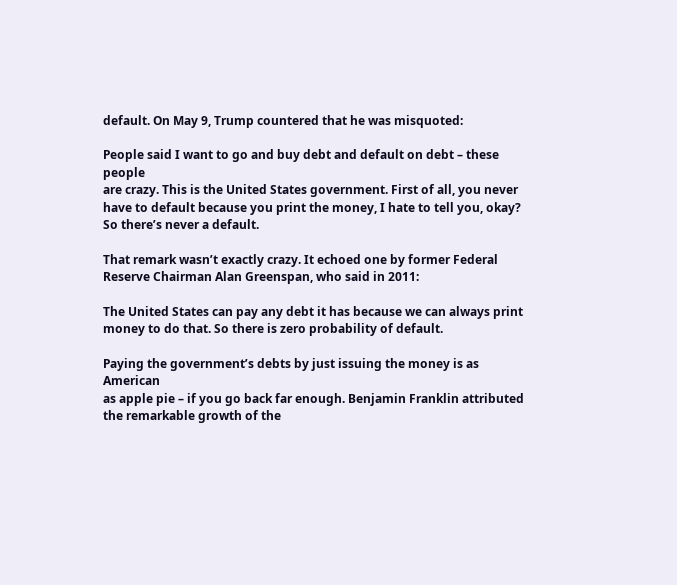default. On May 9, Trump countered that he was misquoted:

People said I want to go and buy debt and default on debt – these people
are crazy. This is the United States government. First of all, you never
have to default because you print the money, I hate to tell you, okay?
So there’s never a default.

That remark wasn’t exactly crazy. It echoed one by former Federal
Reserve Chairman Alan Greenspan, who said in 2011:

The United States can pay any debt it has because we can always print
money to do that. So there is zero probability of default.

Paying the government’s debts by just issuing the money is as American
as apple pie – if you go back far enough. Benjamin Franklin attributed
the remarkable growth of the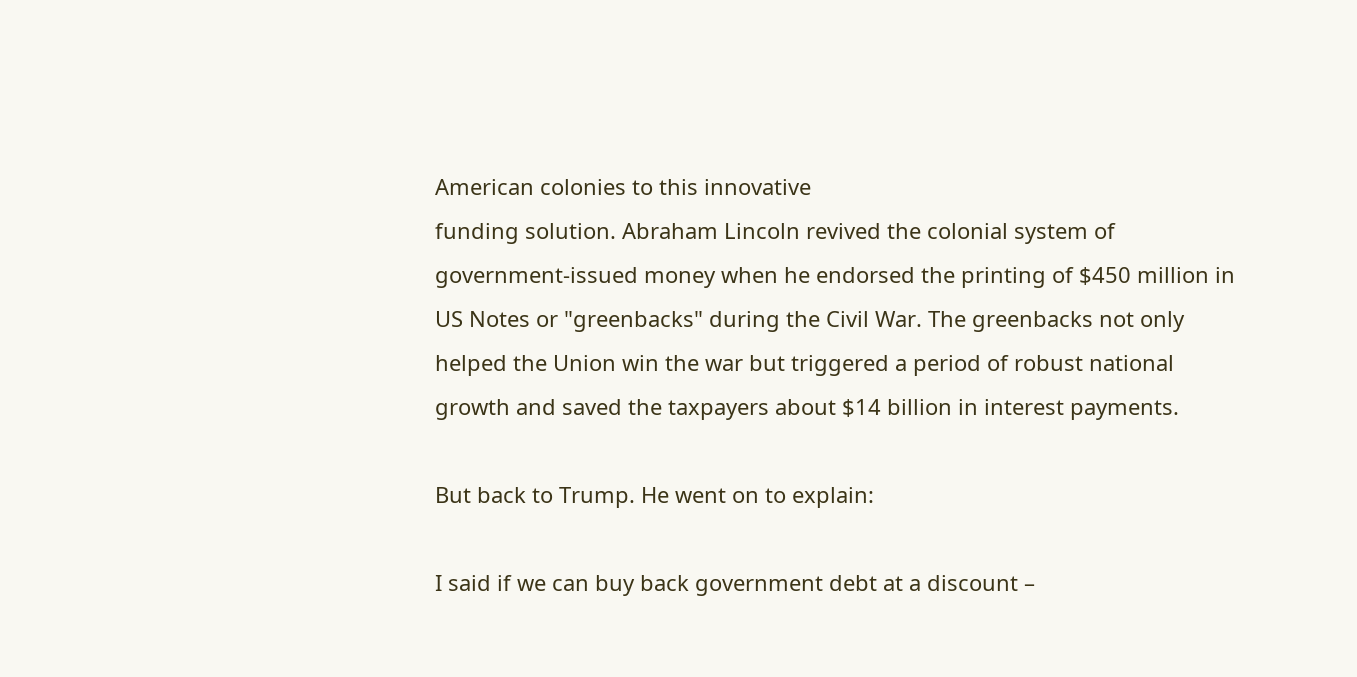American colonies to this innovative
funding solution. Abraham Lincoln revived the colonial system of
government-issued money when he endorsed the printing of $450 million in
US Notes or "greenbacks" during the Civil War. The greenbacks not only
helped the Union win the war but triggered a period of robust national
growth and saved the taxpayers about $14 billion in interest payments.

But back to Trump. He went on to explain:

I said if we can buy back government debt at a discount –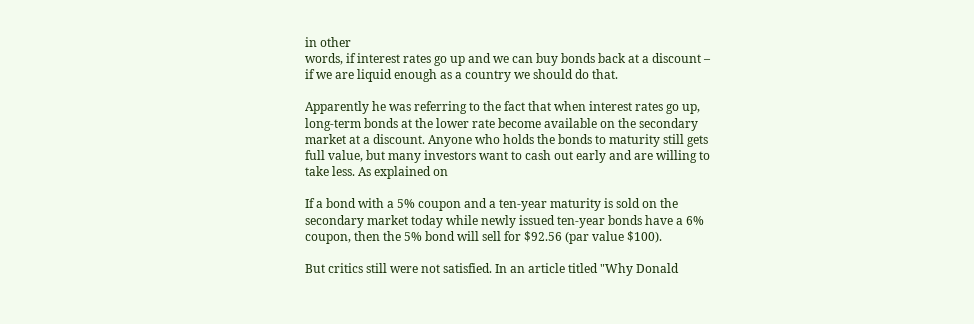in other
words, if interest rates go up and we can buy bonds back at a discount –
if we are liquid enough as a country we should do that.

Apparently he was referring to the fact that when interest rates go up,
long-term bonds at the lower rate become available on the secondary
market at a discount. Anyone who holds the bonds to maturity still gets
full value, but many investors want to cash out early and are willing to
take less. As explained on

If a bond with a 5% coupon and a ten-year maturity is sold on the
secondary market today while newly issued ten-year bonds have a 6%
coupon, then the 5% bond will sell for $92.56 (par value $100).

But critics still were not satisfied. In an article titled "Why Donald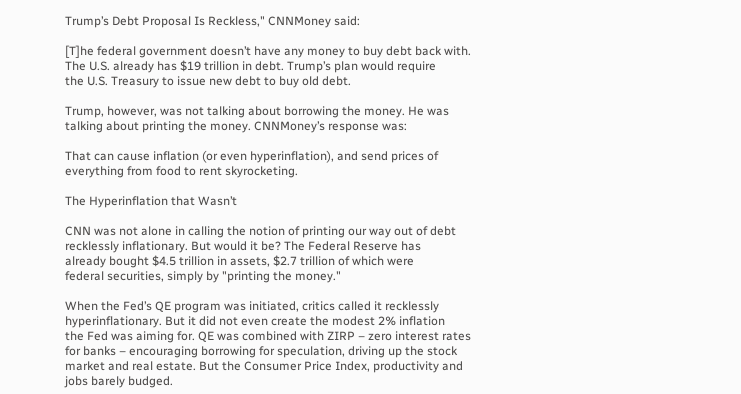Trump’s Debt Proposal Is Reckless," CNNMoney said:

[T]he federal government doesn’t have any money to buy debt back with.
The U.S. already has $19 trillion in debt. Trump’s plan would require
the U.S. Treasury to issue new debt to buy old debt.

Trump, however, was not talking about borrowing the money. He was
talking about printing the money. CNNMoney’s response was:

That can cause inflation (or even hyperinflation), and send prices of
everything from food to rent skyrocketing.

The Hyperinflation that Wasn’t

CNN was not alone in calling the notion of printing our way out of debt
recklessly inflationary. But would it be? The Federal Reserve has
already bought $4.5 trillion in assets, $2.7 trillion of which were
federal securities, simply by "printing the money."

When the Fed’s QE program was initiated, critics called it recklessly
hyperinflationary. But it did not even create the modest 2% inflation
the Fed was aiming for. QE was combined with ZIRP – zero interest rates
for banks – encouraging borrowing for speculation, driving up the stock
market and real estate. But the Consumer Price Index, productivity and
jobs barely budged.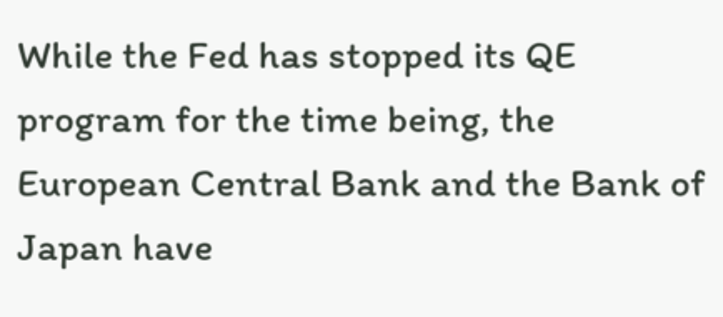While the Fed has stopped its QE program for the time being, the
European Central Bank and the Bank of Japan have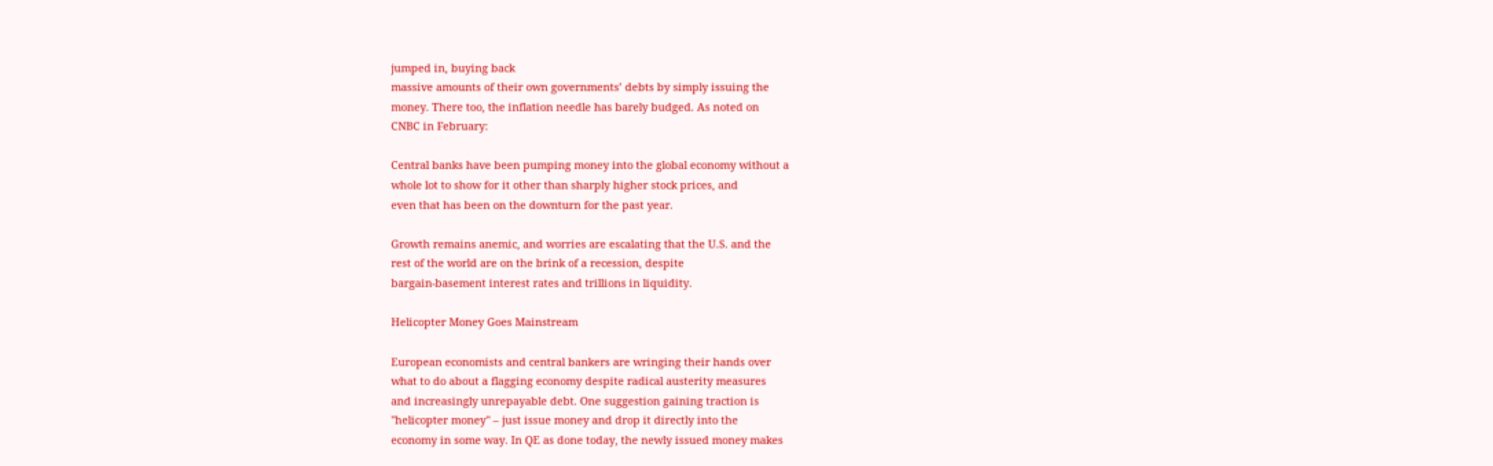jumped in, buying back
massive amounts of their own governments’ debts by simply issuing the
money. There too, the inflation needle has barely budged. As noted on
CNBC in February:

Central banks have been pumping money into the global economy without a
whole lot to show for it other than sharply higher stock prices, and
even that has been on the downturn for the past year.

Growth remains anemic, and worries are escalating that the U.S. and the
rest of the world are on the brink of a recession, despite
bargain-basement interest rates and trillions in liquidity.

Helicopter Money Goes Mainstream

European economists and central bankers are wringing their hands over
what to do about a flagging economy despite radical austerity measures
and increasingly unrepayable debt. One suggestion gaining traction is
"helicopter money" – just issue money and drop it directly into the
economy in some way. In QE as done today, the newly issued money makes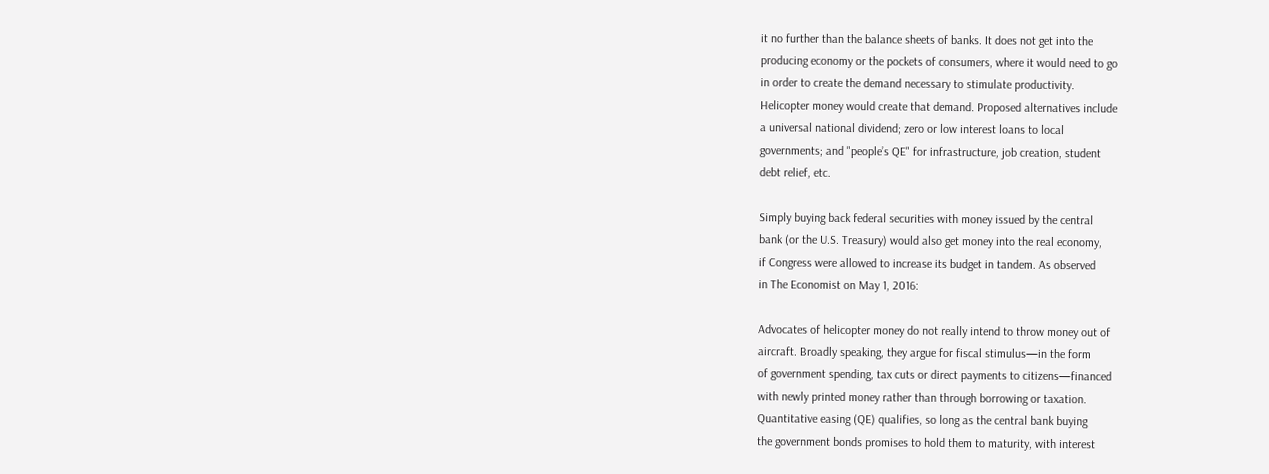it no further than the balance sheets of banks. It does not get into the
producing economy or the pockets of consumers, where it would need to go
in order to create the demand necessary to stimulate productivity.
Helicopter money would create that demand. Proposed alternatives include
a universal national dividend; zero or low interest loans to local
governments; and "people’s QE" for infrastructure, job creation, student
debt relief, etc.

Simply buying back federal securities with money issued by the central
bank (or the U.S. Treasury) would also get money into the real economy,
if Congress were allowed to increase its budget in tandem. As observed
in The Economist on May 1, 2016:

Advocates of helicopter money do not really intend to throw money out of
aircraft. Broadly speaking, they argue for fiscal stimulus—in the form
of government spending, tax cuts or direct payments to citizens—financed
with newly printed money rather than through borrowing or taxation.
Quantitative easing (QE) qualifies, so long as the central bank buying
the government bonds promises to hold them to maturity, with interest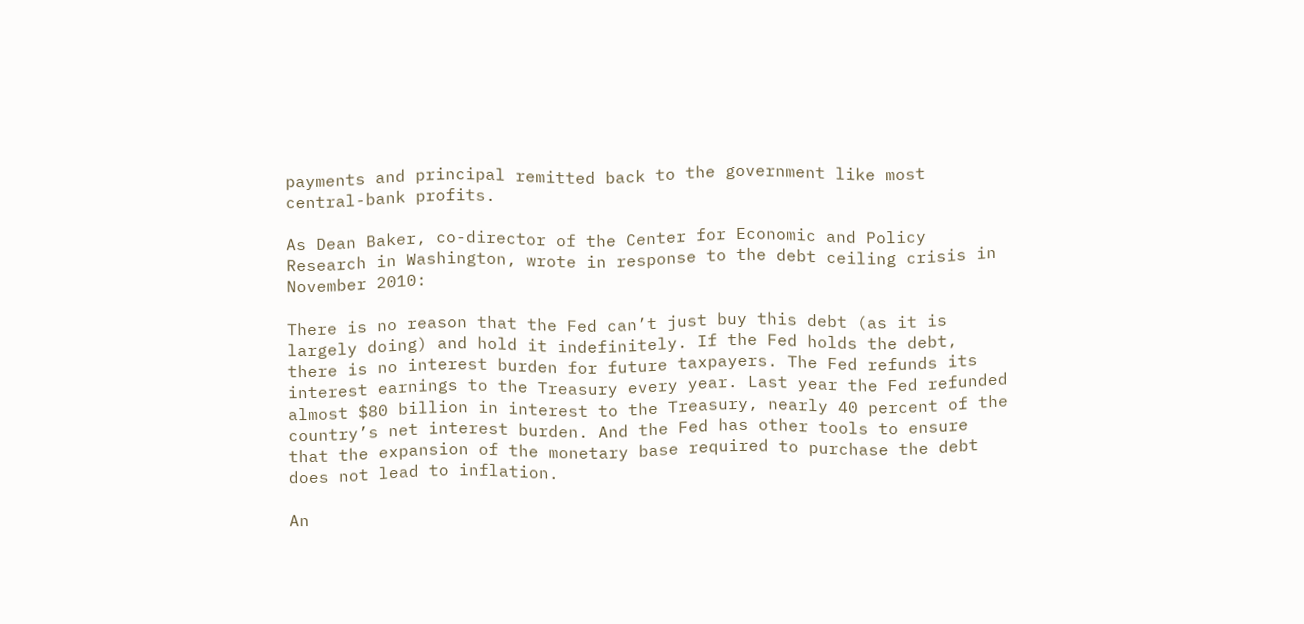payments and principal remitted back to the government like most
central-bank profits.

As Dean Baker, co-director of the Center for Economic and Policy
Research in Washington, wrote in response to the debt ceiling crisis in
November 2010:

There is no reason that the Fed can’t just buy this debt (as it is
largely doing) and hold it indefinitely. If the Fed holds the debt,
there is no interest burden for future taxpayers. The Fed refunds its
interest earnings to the Treasury every year. Last year the Fed refunded
almost $80 billion in interest to the Treasury, nearly 40 percent of the
country’s net interest burden. And the Fed has other tools to ensure
that the expansion of the monetary base required to purchase the debt
does not lead to inflation.

An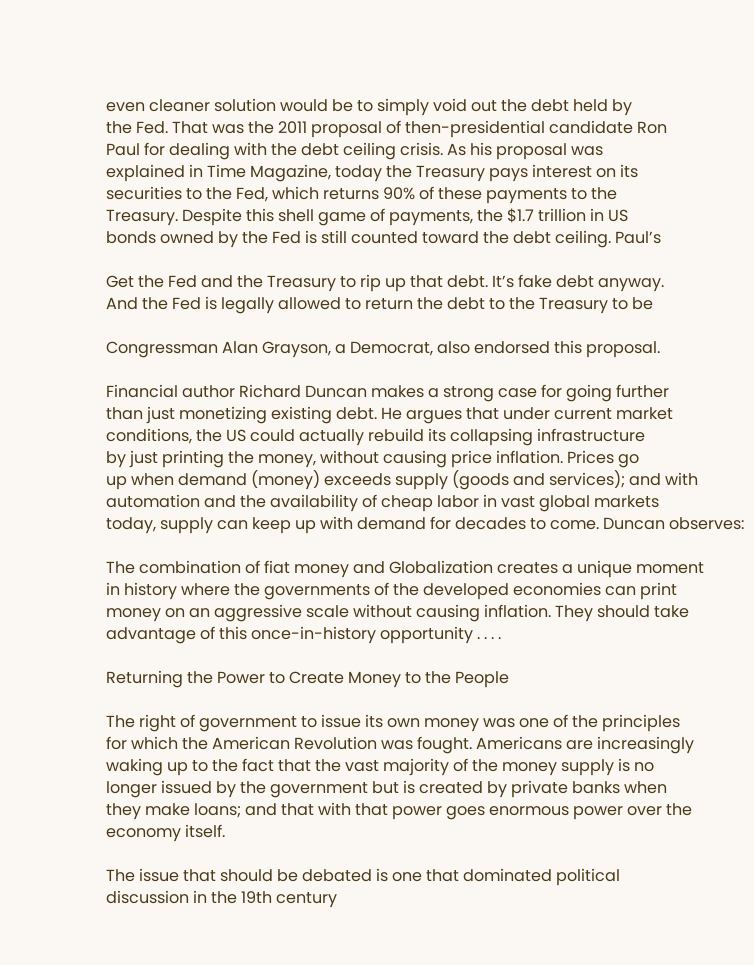even cleaner solution would be to simply void out the debt held by
the Fed. That was the 2011 proposal of then-presidential candidate Ron
Paul for dealing with the debt ceiling crisis. As his proposal was
explained in Time Magazine, today the Treasury pays interest on its
securities to the Fed, which returns 90% of these payments to the
Treasury. Despite this shell game of payments, the $1.7 trillion in US
bonds owned by the Fed is still counted toward the debt ceiling. Paul’s

Get the Fed and the Treasury to rip up that debt. It’s fake debt anyway.
And the Fed is legally allowed to return the debt to the Treasury to be

Congressman Alan Grayson, a Democrat, also endorsed this proposal.

Financial author Richard Duncan makes a strong case for going further
than just monetizing existing debt. He argues that under current market
conditions, the US could actually rebuild its collapsing infrastructure
by just printing the money, without causing price inflation. Prices go
up when demand (money) exceeds supply (goods and services); and with
automation and the availability of cheap labor in vast global markets
today, supply can keep up with demand for decades to come. Duncan observes:

The combination of fiat money and Globalization creates a unique moment
in history where the governments of the developed economies can print
money on an aggressive scale without causing inflation. They should take
advantage of this once-in-history opportunity . . . .

Returning the Power to Create Money to the People

The right of government to issue its own money was one of the principles
for which the American Revolution was fought. Americans are increasingly
waking up to the fact that the vast majority of the money supply is no
longer issued by the government but is created by private banks when
they make loans; and that with that power goes enormous power over the
economy itself.

The issue that should be debated is one that dominated political
discussion in the 19th century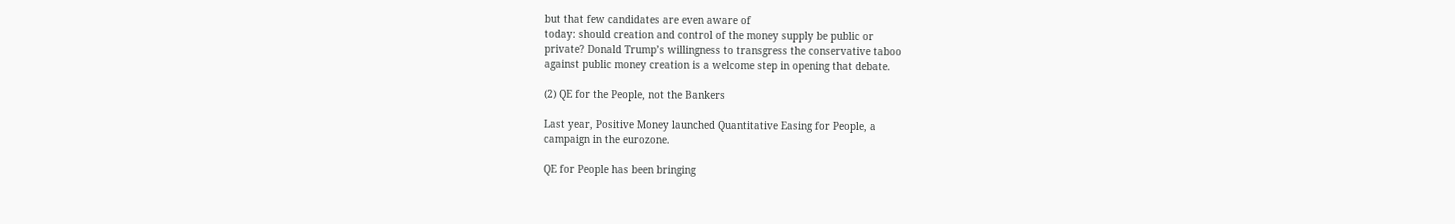but that few candidates are even aware of
today: should creation and control of the money supply be public or
private? Donald Trump’s willingness to transgress the conservative taboo
against public money creation is a welcome step in opening that debate.

(2) QE for the People, not the Bankers

Last year, Positive Money launched Quantitative Easing for People, a
campaign in the eurozone.

QE for People has been bringing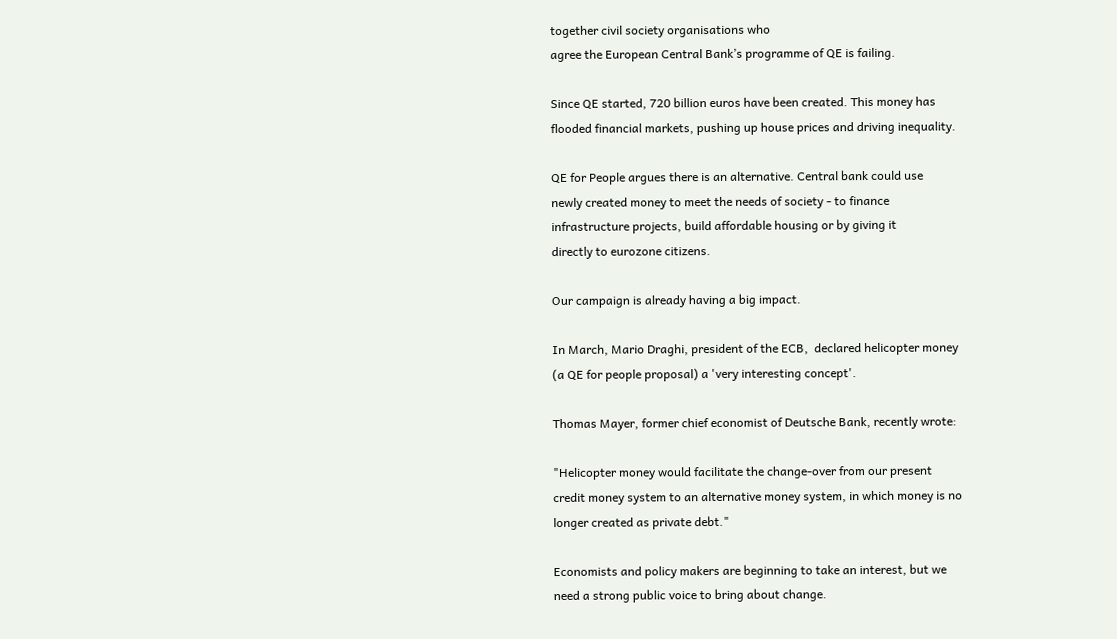together civil society organisations who
agree the European Central Bank’s programme of QE is failing.

Since QE started, 720 billion euros have been created. This money has
flooded financial markets, pushing up house prices and driving inequality.

QE for People argues there is an alternative. Central bank could use
newly created money to meet the needs of society - to finance
infrastructure projects, build affordable housing or by giving it
directly to eurozone citizens.

Our campaign is already having a big impact.

In March, Mario Draghi, president of the ECB,  declared helicopter money
(a QE for people proposal) a 'very interesting concept'.

Thomas Mayer, former chief economist of Deutsche Bank, recently wrote:

"Helicopter money would facilitate the change-over from our present
credit money system to an alternative money system, in which money is no
longer created as private debt."

Economists and policy makers are beginning to take an interest, but we
need a strong public voice to bring about change.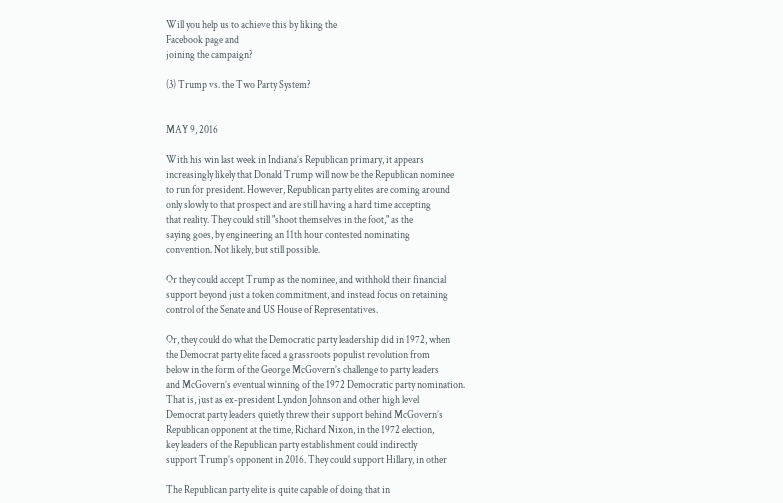Will you help us to achieve this by liking the
Facebook page and
joining the campaign?

(3) Trump vs. the Two Party System?


MAY 9, 2016

With his win last week in Indiana’s Republican primary, it appears
increasingly likely that Donald Trump will now be the Republican nominee
to run for president. However, Republican party elites are coming around
only slowly to that prospect and are still having a hard time accepting
that reality. They could still "shoot themselves in the foot," as the
saying goes, by engineering an 11th hour contested nominating
convention. Not likely, but still possible.

Or they could accept Trump as the nominee, and withhold their financial
support beyond just a token commitment, and instead focus on retaining
control of the Senate and US House of Representatives.

Or, they could do what the Democratic party leadership did in 1972, when
the Democrat party elite faced a grassroots populist revolution from
below in the form of the George McGovern’s challenge to party leaders
and McGovern’s eventual winning of the 1972 Democratic party nomination.
That is, just as ex-president Lyndon Johnson and other high level
Democrat party leaders quietly threw their support behind McGovern’s
Republican opponent at the time, Richard Nixon, in the 1972 election,
key leaders of the Republican party establishment could indirectly
support Trump’s opponent in 2016. They could support Hillary, in other

The Republican party elite is quite capable of doing that in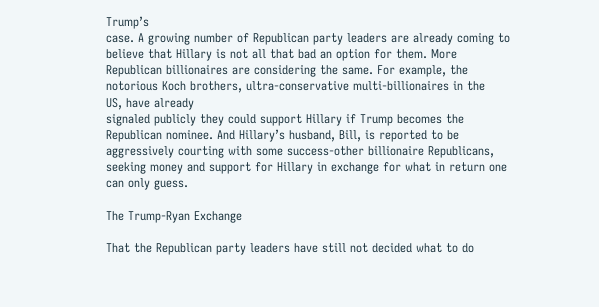Trump’s
case. A growing number of Republican party leaders are already coming to
believe that Hillary is not all that bad an option for them. More
Republican billionaires are considering the same. For example, the
notorious Koch brothers, ultra-conservative multi-billionaires in the
US, have already
signaled publicly they could support Hillary if Trump becomes the
Republican nominee. And Hillary’s husband, Bill, is reported to be
aggressively courting with some success-other billionaire Republicans,
seeking money and support for Hillary in exchange for what in return one
can only guess.

The Trump-Ryan Exchange

That the Republican party leaders have still not decided what to do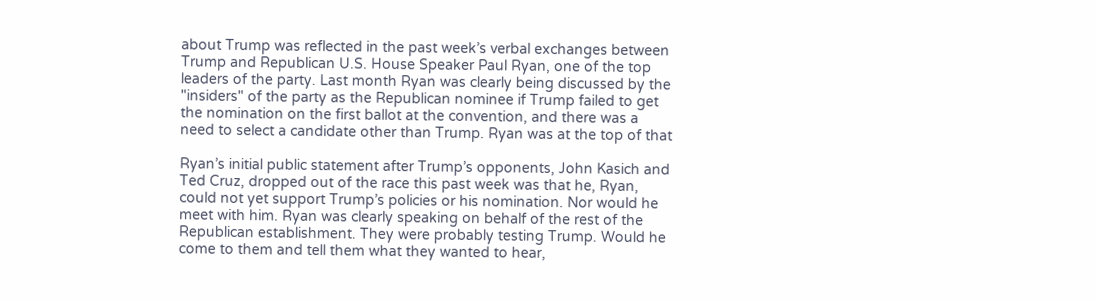about Trump was reflected in the past week’s verbal exchanges between
Trump and Republican U.S. House Speaker Paul Ryan, one of the top
leaders of the party. Last month Ryan was clearly being discussed by the
"insiders" of the party as the Republican nominee if Trump failed to get
the nomination on the first ballot at the convention, and there was a
need to select a candidate other than Trump. Ryan was at the top of that

Ryan’s initial public statement after Trump’s opponents, John Kasich and
Ted Cruz, dropped out of the race this past week was that he, Ryan,
could not yet support Trump’s policies or his nomination. Nor would he
meet with him. Ryan was clearly speaking on behalf of the rest of the
Republican establishment. They were probably testing Trump. Would he
come to them and tell them what they wanted to hear,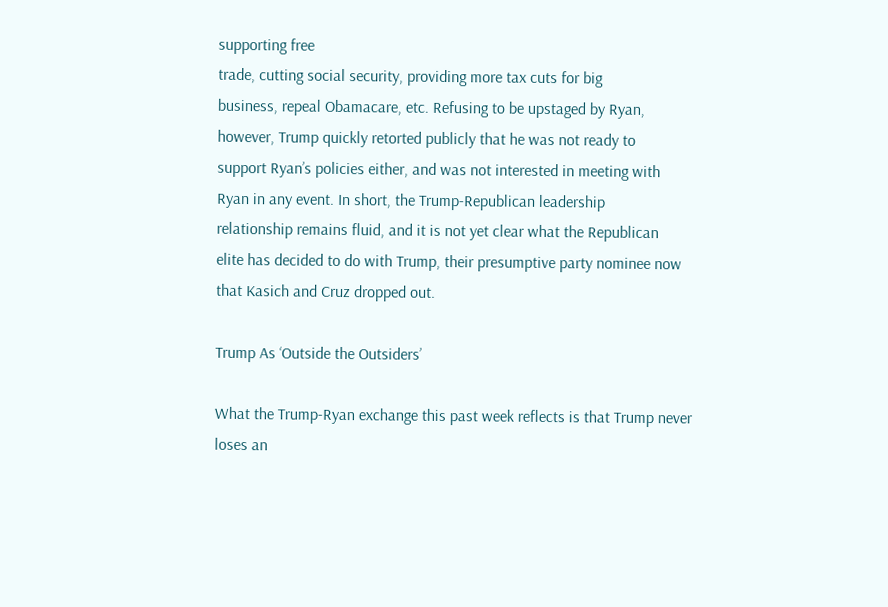supporting free
trade, cutting social security, providing more tax cuts for big
business, repeal Obamacare, etc. Refusing to be upstaged by Ryan,
however, Trump quickly retorted publicly that he was not ready to
support Ryan’s policies either, and was not interested in meeting with
Ryan in any event. In short, the Trump-Republican leadership
relationship remains fluid, and it is not yet clear what the Republican
elite has decided to do with Trump, their presumptive party nominee now
that Kasich and Cruz dropped out.

Trump As ‘Outside the Outsiders’

What the Trump-Ryan exchange this past week reflects is that Trump never
loses an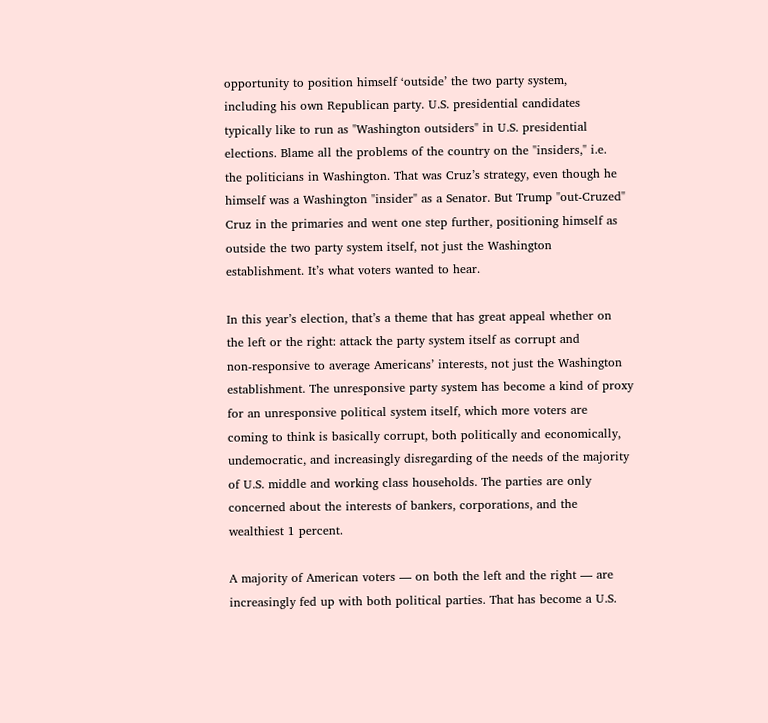opportunity to position himself ‘outside’ the two party system,
including his own Republican party. U.S. presidential candidates
typically like to run as "Washington outsiders" in U.S. presidential
elections. Blame all the problems of the country on the "insiders," i.e.
the politicians in Washington. That was Cruz’s strategy, even though he
himself was a Washington "insider" as a Senator. But Trump "out-Cruzed"
Cruz in the primaries and went one step further, positioning himself as
outside the two party system itself, not just the Washington
establishment. It’s what voters wanted to hear.

In this year’s election, that’s a theme that has great appeal whether on
the left or the right: attack the party system itself as corrupt and
non-responsive to average Americans’ interests, not just the Washington
establishment. The unresponsive party system has become a kind of proxy
for an unresponsive political system itself, which more voters are
coming to think is basically corrupt, both politically and economically,
undemocratic, and increasingly disregarding of the needs of the majority
of U.S. middle and working class households. The parties are only
concerned about the interests of bankers, corporations, and the
wealthiest 1 percent.

A majority of American voters — on both the left and the right — are
increasingly fed up with both political parties. That has become a U.S.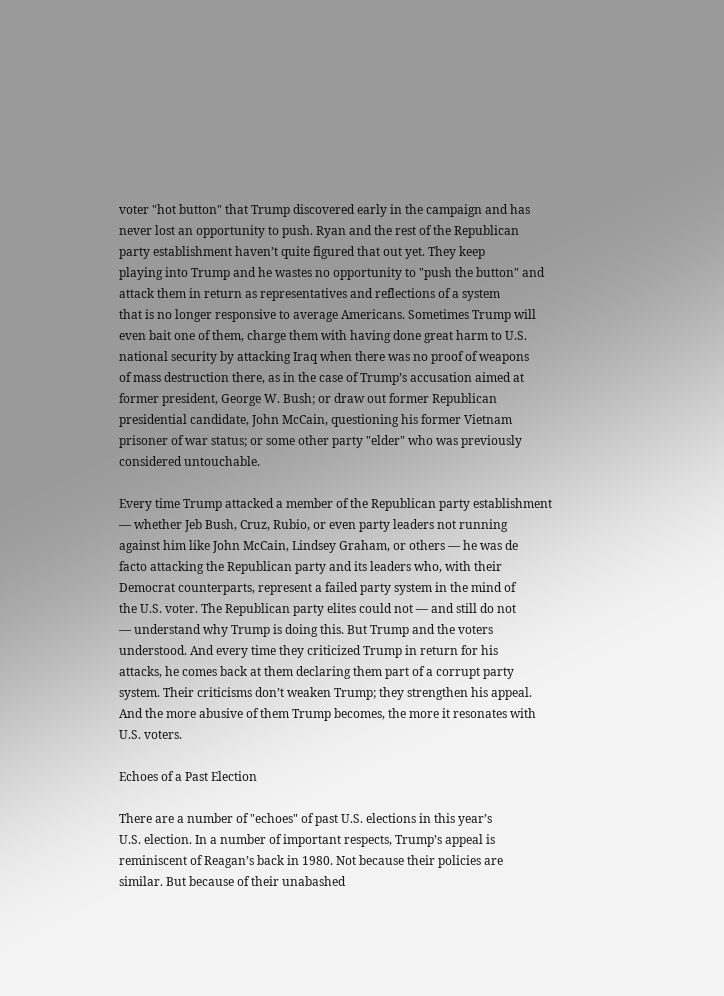voter "hot button" that Trump discovered early in the campaign and has
never lost an opportunity to push. Ryan and the rest of the Republican
party establishment haven’t quite figured that out yet. They keep
playing into Trump and he wastes no opportunity to "push the button" and
attack them in return as representatives and reflections of a system
that is no longer responsive to average Americans. Sometimes Trump will
even bait one of them, charge them with having done great harm to U.S.
national security by attacking Iraq when there was no proof of weapons
of mass destruction there, as in the case of Trump’s accusation aimed at
former president, George W. Bush; or draw out former Republican
presidential candidate, John McCain, questioning his former Vietnam
prisoner of war status; or some other party "elder" who was previously
considered untouchable.

Every time Trump attacked a member of the Republican party establishment
— whether Jeb Bush, Cruz, Rubio, or even party leaders not running
against him like John McCain, Lindsey Graham, or others — he was de
facto attacking the Republican party and its leaders who, with their
Democrat counterparts, represent a failed party system in the mind of
the U.S. voter. The Republican party elites could not — and still do not
— understand why Trump is doing this. But Trump and the voters
understood. And every time they criticized Trump in return for his
attacks, he comes back at them declaring them part of a corrupt party
system. Their criticisms don’t weaken Trump; they strengthen his appeal.
And the more abusive of them Trump becomes, the more it resonates with
U.S. voters.

Echoes of a Past Election

There are a number of "echoes" of past U.S. elections in this year’s
U.S. election. In a number of important respects, Trump’s appeal is
reminiscent of Reagan’s back in 1980. Not because their policies are
similar. But because of their unabashed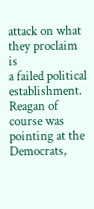attack on what they proclaim is
a failed political establishment. Reagan of course was pointing at the
Democrats,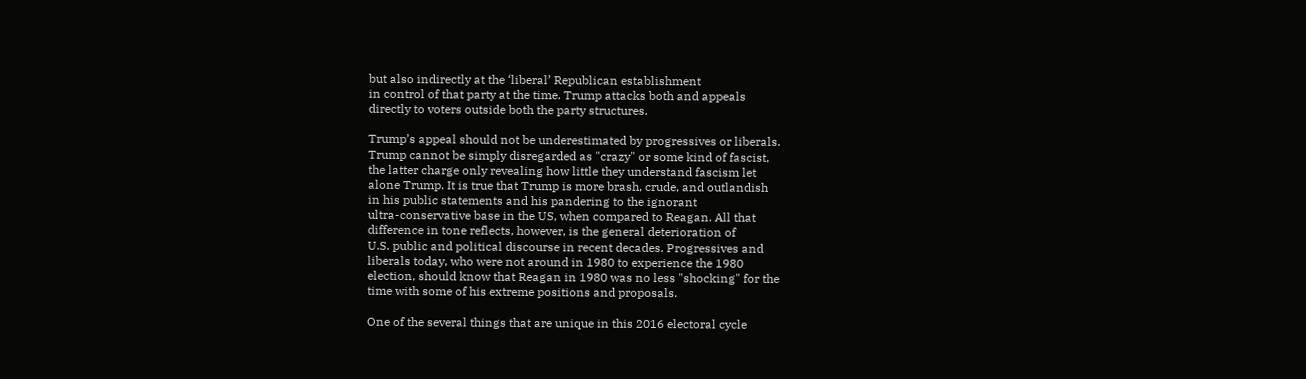but also indirectly at the ‘liberal’ Republican establishment
in control of that party at the time. Trump attacks both and appeals
directly to voters outside both the party structures.

Trump’s appeal should not be underestimated by progressives or liberals.
Trump cannot be simply disregarded as "crazy" or some kind of fascist,
the latter charge only revealing how little they understand fascism let
alone Trump. It is true that Trump is more brash, crude, and outlandish
in his public statements and his pandering to the ignorant
ultra-conservative base in the US, when compared to Reagan. All that
difference in tone reflects, however, is the general deterioration of
U.S. public and political discourse in recent decades. Progressives and
liberals today, who were not around in 1980 to experience the 1980
election, should know that Reagan in 1980 was no less "shocking" for the
time with some of his extreme positions and proposals.

One of the several things that are unique in this 2016 electoral cycle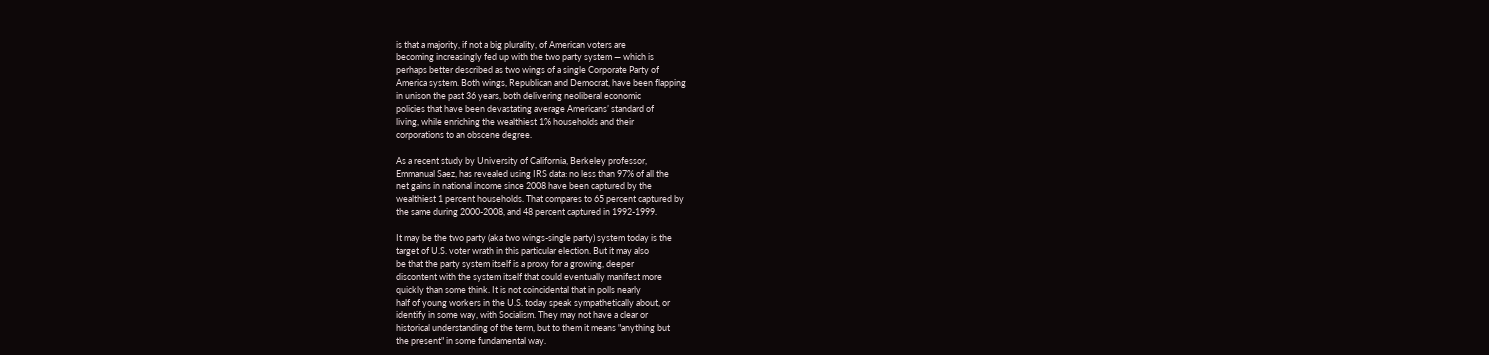is that a majority, if not a big plurality, of American voters are
becoming increasingly fed up with the two party system — which is
perhaps better described as two wings of a single Corporate Party of
America system. Both wings, Republican and Democrat, have been flapping
in unison the past 36 years, both delivering neoliberal economic
policies that have been devastating average Americans’ standard of
living, while enriching the wealthiest 1% households and their
corporations to an obscene degree.

As a recent study by University of California, Berkeley professor,
Emmanual Saez, has revealed using IRS data: no less than 97% of all the
net gains in national income since 2008 have been captured by the
wealthiest 1 percent households. That compares to 65 percent captured by
the same during 2000-2008, and 48 percent captured in 1992-1999.

It may be the two party (aka two wings-single party) system today is the
target of U.S. voter wrath in this particular election. But it may also
be that the party system itself is a proxy for a growing, deeper
discontent with the system itself that could eventually manifest more
quickly than some think. It is not coincidental that in polls nearly
half of young workers in the U.S. today speak sympathetically about, or
identify in some way, with Socialism. They may not have a clear or
historical understanding of the term, but to them it means "anything but
the present" in some fundamental way.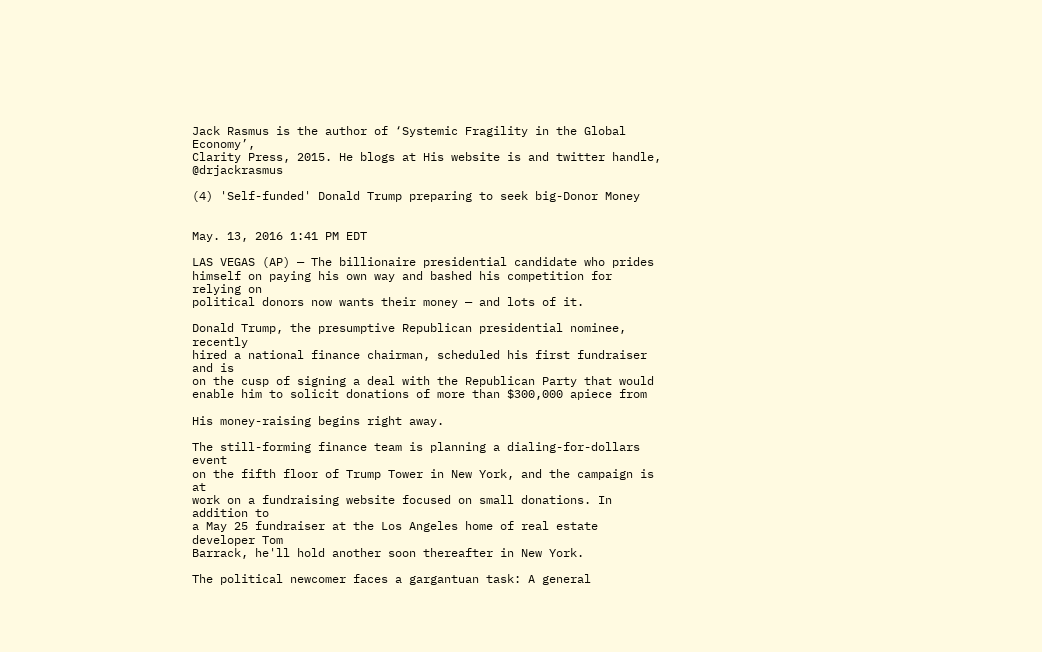Jack Rasmus is the author of ‘Systemic Fragility in the Global Economy’,
Clarity Press, 2015. He blogs at His website is and twitter handle, @drjackrasmus

(4) 'Self-funded' Donald Trump preparing to seek big-Donor Money


May. 13, 2016 1:41 PM EDT

LAS VEGAS (AP) — The billionaire presidential candidate who prides
himself on paying his own way and bashed his competition for relying on
political donors now wants their money — and lots of it.

Donald Trump, the presumptive Republican presidential nominee, recently
hired a national finance chairman, scheduled his first fundraiser and is
on the cusp of signing a deal with the Republican Party that would
enable him to solicit donations of more than $300,000 apiece from

His money-raising begins right away.

The still-forming finance team is planning a dialing-for-dollars event
on the fifth floor of Trump Tower in New York, and the campaign is at
work on a fundraising website focused on small donations. In addition to
a May 25 fundraiser at the Los Angeles home of real estate developer Tom
Barrack, he'll hold another soon thereafter in New York.

The political newcomer faces a gargantuan task: A general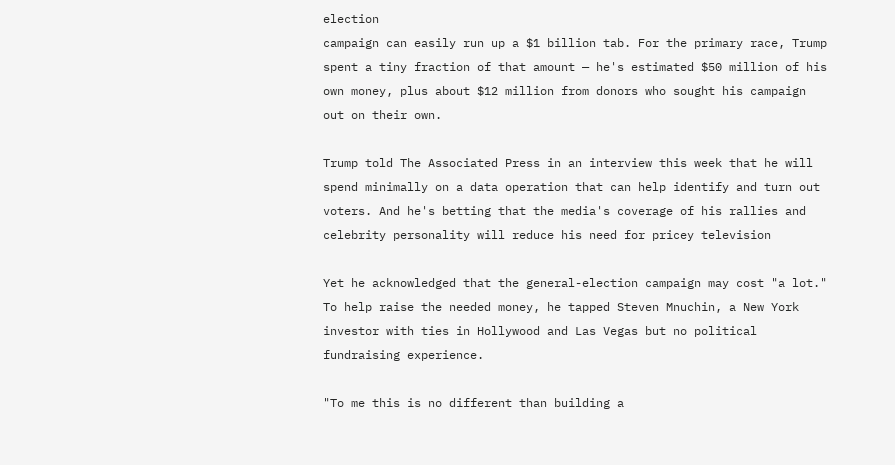election
campaign can easily run up a $1 billion tab. For the primary race, Trump
spent a tiny fraction of that amount — he's estimated $50 million of his
own money, plus about $12 million from donors who sought his campaign
out on their own.

Trump told The Associated Press in an interview this week that he will
spend minimally on a data operation that can help identify and turn out
voters. And he's betting that the media's coverage of his rallies and
celebrity personality will reduce his need for pricey television

Yet he acknowledged that the general-election campaign may cost "a lot."
To help raise the needed money, he tapped Steven Mnuchin, a New York
investor with ties in Hollywood and Las Vegas but no political
fundraising experience.

"To me this is no different than building a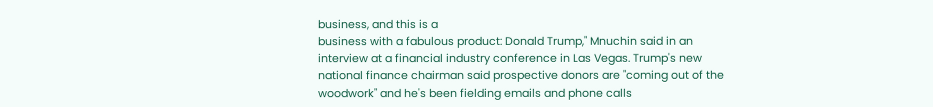business, and this is a
business with a fabulous product: Donald Trump," Mnuchin said in an
interview at a financial industry conference in Las Vegas. Trump's new
national finance chairman said prospective donors are "coming out of the
woodwork" and he's been fielding emails and phone calls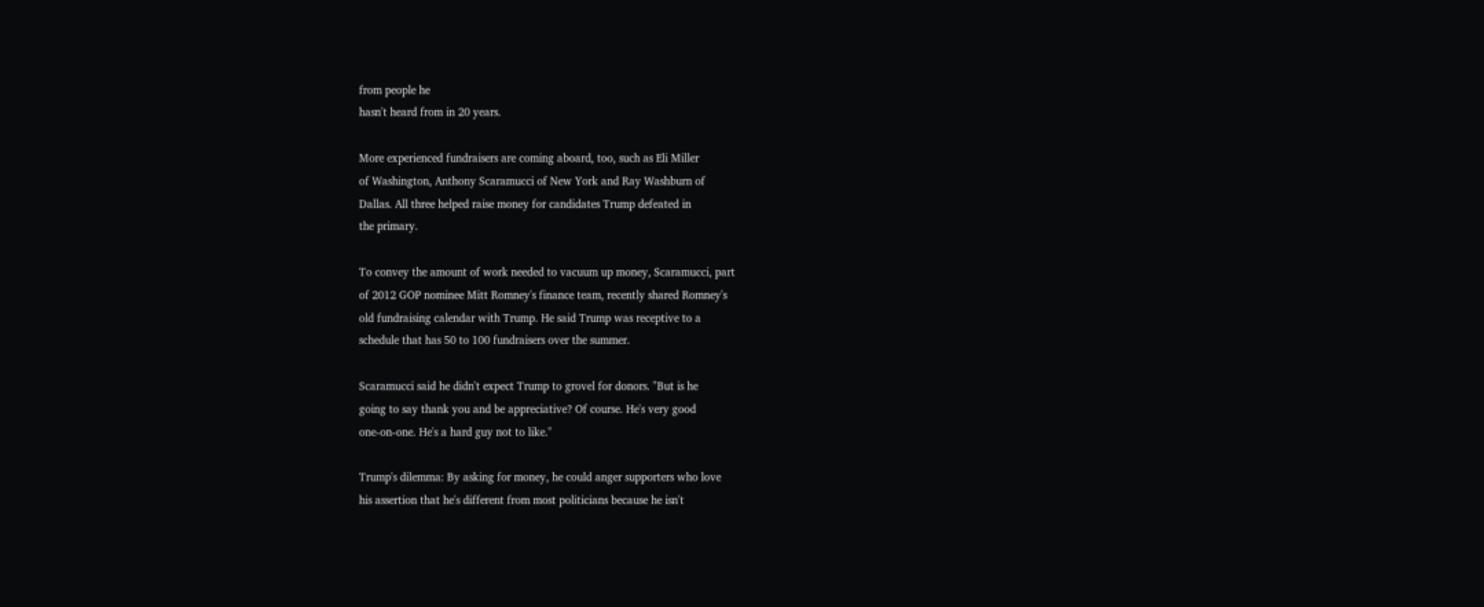from people he
hasn't heard from in 20 years.

More experienced fundraisers are coming aboard, too, such as Eli Miller
of Washington, Anthony Scaramucci of New York and Ray Washburn of
Dallas. All three helped raise money for candidates Trump defeated in
the primary.

To convey the amount of work needed to vacuum up money, Scaramucci, part
of 2012 GOP nominee Mitt Romney's finance team, recently shared Romney's
old fundraising calendar with Trump. He said Trump was receptive to a
schedule that has 50 to 100 fundraisers over the summer.

Scaramucci said he didn't expect Trump to grovel for donors. "But is he
going to say thank you and be appreciative? Of course. He's very good
one-on-one. He's a hard guy not to like."

Trump's dilemma: By asking for money, he could anger supporters who love
his assertion that he's different from most politicians because he isn't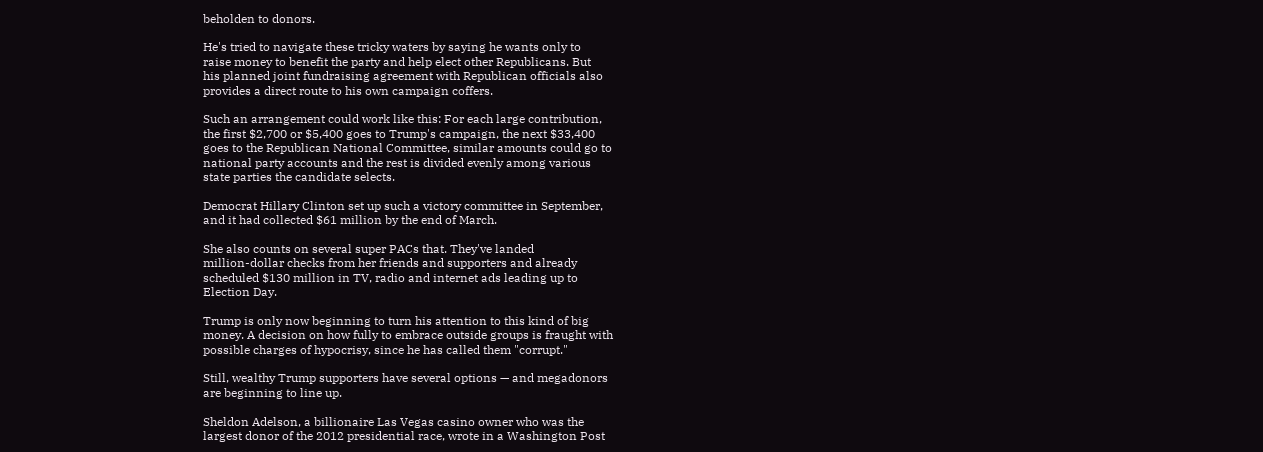beholden to donors.

He's tried to navigate these tricky waters by saying he wants only to
raise money to benefit the party and help elect other Republicans. But
his planned joint fundraising agreement with Republican officials also
provides a direct route to his own campaign coffers.

Such an arrangement could work like this: For each large contribution,
the first $2,700 or $5,400 goes to Trump's campaign, the next $33,400
goes to the Republican National Committee, similar amounts could go to
national party accounts and the rest is divided evenly among various
state parties the candidate selects.

Democrat Hillary Clinton set up such a victory committee in September,
and it had collected $61 million by the end of March.

She also counts on several super PACs that. They've landed
million-dollar checks from her friends and supporters and already
scheduled $130 million in TV, radio and internet ads leading up to
Election Day.

Trump is only now beginning to turn his attention to this kind of big
money. A decision on how fully to embrace outside groups is fraught with
possible charges of hypocrisy, since he has called them "corrupt."

Still, wealthy Trump supporters have several options — and megadonors
are beginning to line up.

Sheldon Adelson, a billionaire Las Vegas casino owner who was the
largest donor of the 2012 presidential race, wrote in a Washington Post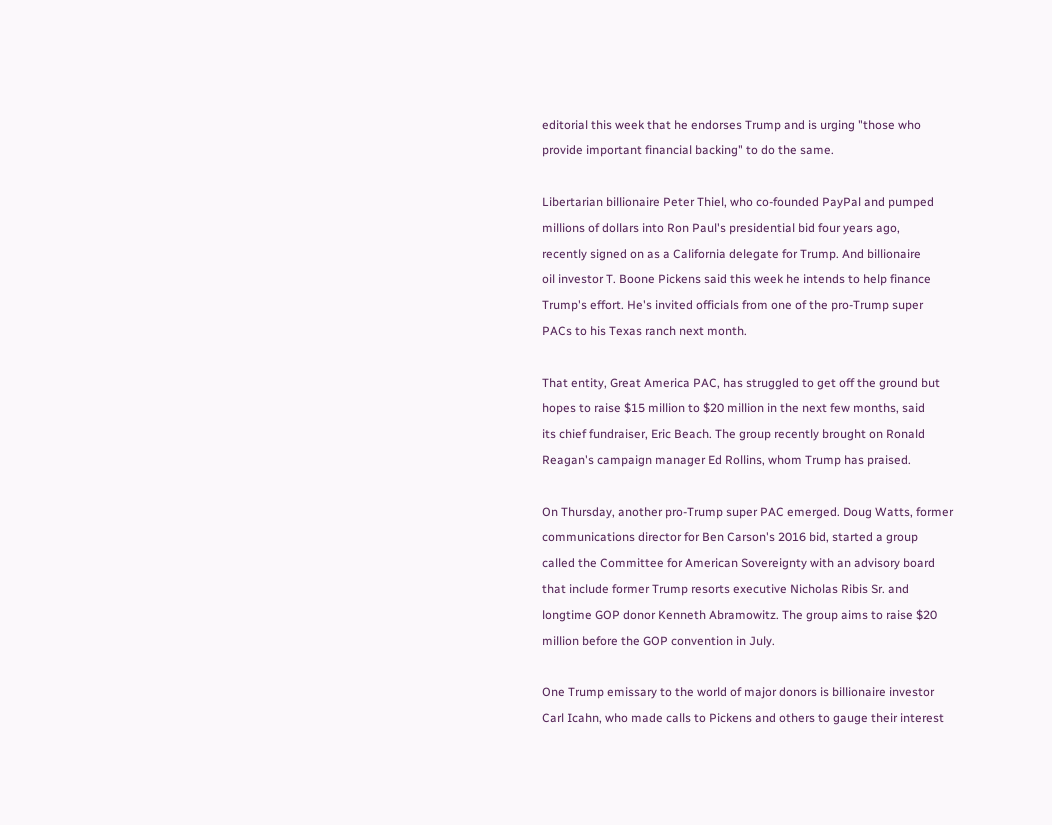editorial this week that he endorses Trump and is urging "those who
provide important financial backing" to do the same.

Libertarian billionaire Peter Thiel, who co-founded PayPal and pumped
millions of dollars into Ron Paul's presidential bid four years ago,
recently signed on as a California delegate for Trump. And billionaire
oil investor T. Boone Pickens said this week he intends to help finance
Trump's effort. He's invited officials from one of the pro-Trump super
PACs to his Texas ranch next month.

That entity, Great America PAC, has struggled to get off the ground but
hopes to raise $15 million to $20 million in the next few months, said
its chief fundraiser, Eric Beach. The group recently brought on Ronald
Reagan's campaign manager Ed Rollins, whom Trump has praised.

On Thursday, another pro-Trump super PAC emerged. Doug Watts, former
communications director for Ben Carson's 2016 bid, started a group
called the Committee for American Sovereignty with an advisory board
that include former Trump resorts executive Nicholas Ribis Sr. and
longtime GOP donor Kenneth Abramowitz. The group aims to raise $20
million before the GOP convention in July.

One Trump emissary to the world of major donors is billionaire investor
Carl Icahn, who made calls to Pickens and others to gauge their interest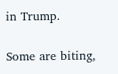in Trump.

Some are biting,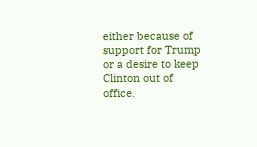either because of support for Trump or a desire to keep
Clinton out of office.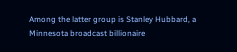Among the latter group is Stanley Hubbard, a
Minnesota broadcast billionaire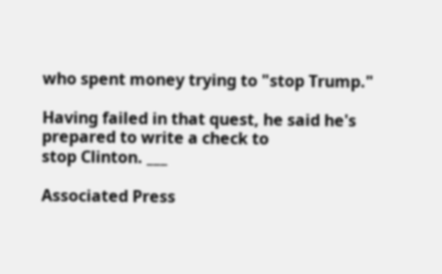who spent money trying to "stop Trump."

Having failed in that quest, he said he's prepared to write a check to
stop Clinton. ___

Associated Press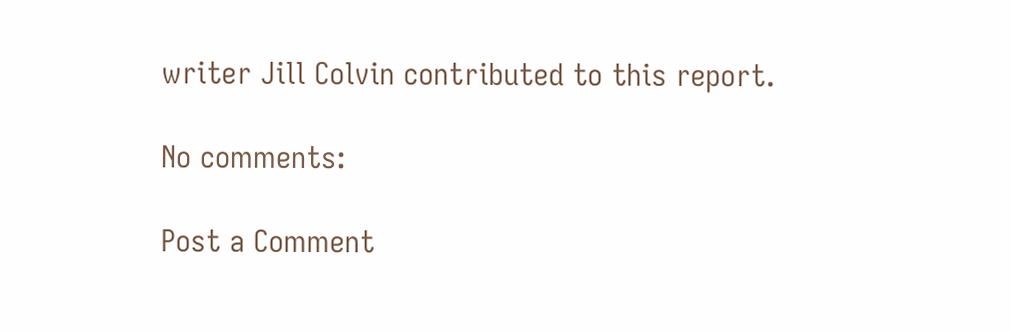writer Jill Colvin contributed to this report.

No comments:

Post a Comment